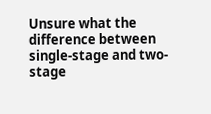Unsure what the difference between single-stage and two-stage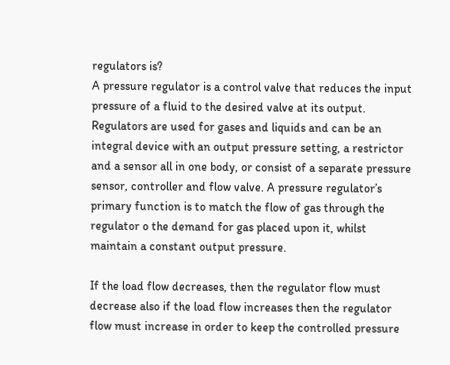regulators is?
A pressure regulator is a control valve that reduces the input pressure of a fluid to the desired valve at its output. Regulators are used for gases and liquids and can be an integral device with an output pressure setting, a restrictor and a sensor all in one body, or consist of a separate pressure sensor, controller and flow valve. A pressure regulator’s primary function is to match the flow of gas through the regulator o the demand for gas placed upon it, whilst maintain a constant output pressure.

If the load flow decreases, then the regulator flow must decrease also if the load flow increases then the regulator flow must increase in order to keep the controlled pressure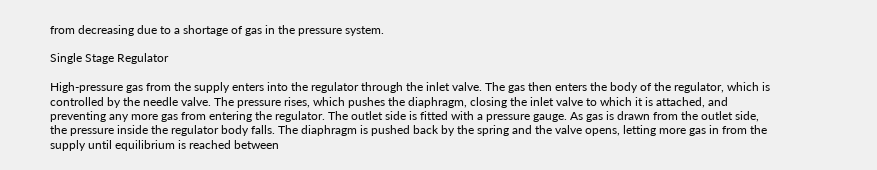from decreasing due to a shortage of gas in the pressure system.

Single Stage Regulator

High-pressure gas from the supply enters into the regulator through the inlet valve. The gas then enters the body of the regulator, which is controlled by the needle valve. The pressure rises, which pushes the diaphragm, closing the inlet valve to which it is attached, and preventing any more gas from entering the regulator. The outlet side is fitted with a pressure gauge. As gas is drawn from the outlet side, the pressure inside the regulator body falls. The diaphragm is pushed back by the spring and the valve opens, letting more gas in from the supply until equilibrium is reached between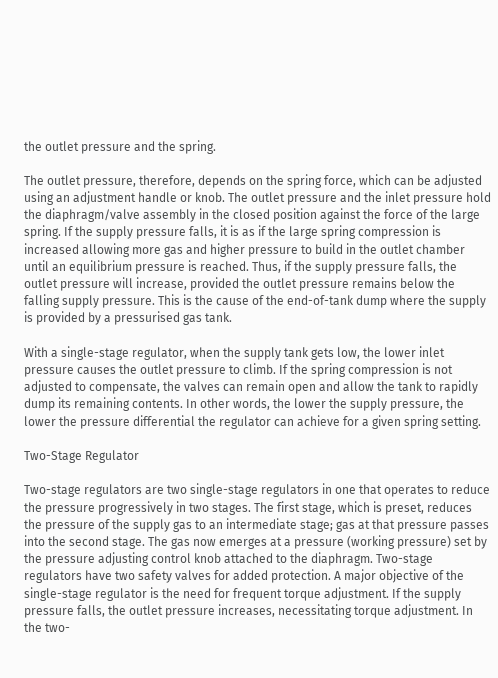the outlet pressure and the spring.

The outlet pressure, therefore, depends on the spring force, which can be adjusted using an adjustment handle or knob. The outlet pressure and the inlet pressure hold the diaphragm/valve assembly in the closed position against the force of the large spring. If the supply pressure falls, it is as if the large spring compression is increased allowing more gas and higher pressure to build in the outlet chamber until an equilibrium pressure is reached. Thus, if the supply pressure falls, the outlet pressure will increase, provided the outlet pressure remains below the falling supply pressure. This is the cause of the end-of-tank dump where the supply is provided by a pressurised gas tank.

With a single-stage regulator, when the supply tank gets low, the lower inlet pressure causes the outlet pressure to climb. If the spring compression is not adjusted to compensate, the valves can remain open and allow the tank to rapidly dump its remaining contents. In other words, the lower the supply pressure, the lower the pressure differential the regulator can achieve for a given spring setting.

Two-Stage Regulator

Two-stage regulators are two single-stage regulators in one that operates to reduce the pressure progressively in two stages. The first stage, which is preset, reduces the pressure of the supply gas to an intermediate stage; gas at that pressure passes into the second stage. The gas now emerges at a pressure (working pressure) set by the pressure adjusting control knob attached to the diaphragm. Two-stage regulators have two safety valves for added protection. A major objective of the single-stage regulator is the need for frequent torque adjustment. If the supply pressure falls, the outlet pressure increases, necessitating torque adjustment. In the two-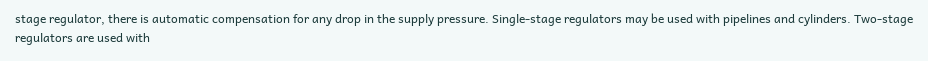stage regulator, there is automatic compensation for any drop in the supply pressure. Single-stage regulators may be used with pipelines and cylinders. Two-stage regulators are used with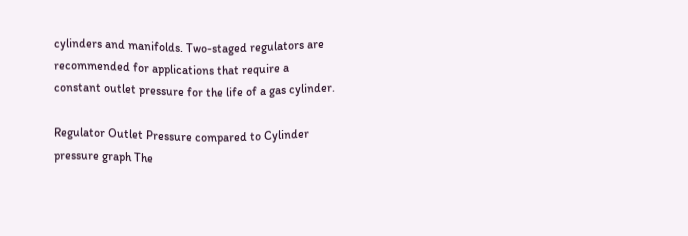cylinders and manifolds. Two-staged regulators are recommended for applications that require a constant outlet pressure for the life of a gas cylinder.

Regulator Outlet Pressure compared to Cylinder pressure graph The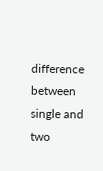difference between single and two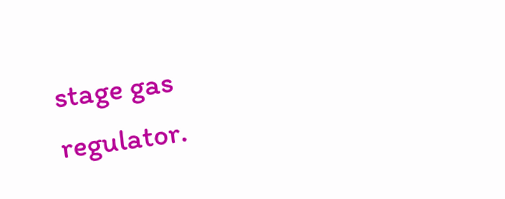stage gas regulator.